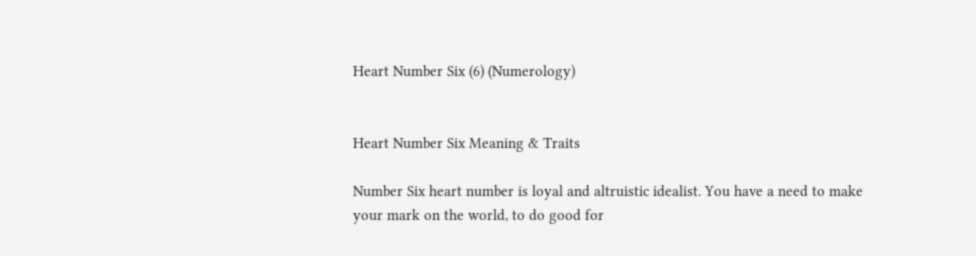Heart Number Six (6) (Numerology)


Heart Number Six Meaning & Traits

Number Six heart number is loyal and altruistic idealist. You have a need to make your mark on the world, to do good for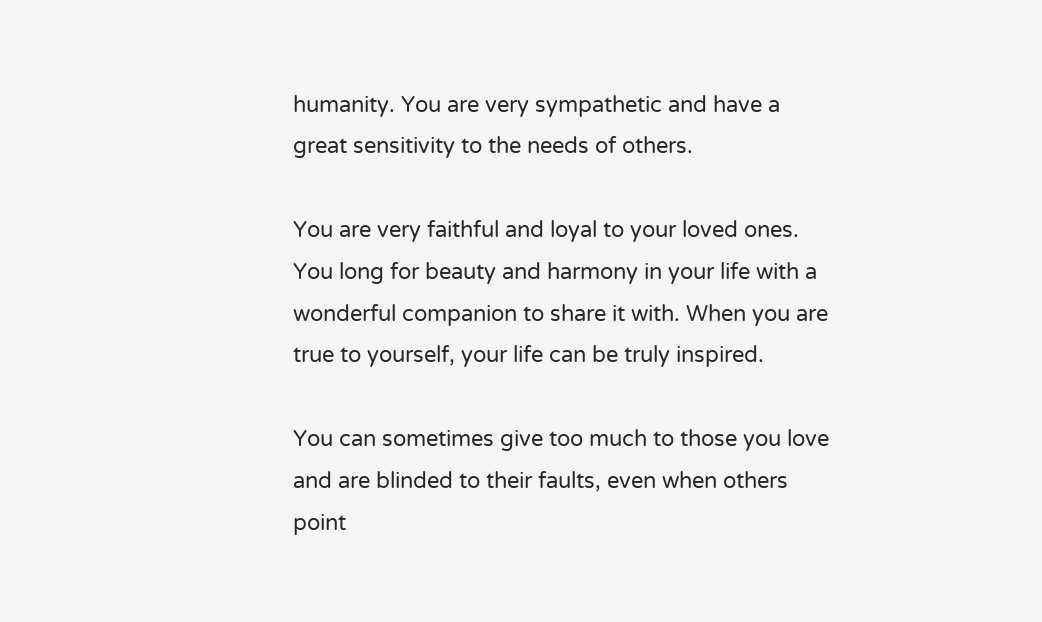humanity. You are very sympathetic and have a great sensitivity to the needs of others.

You are very faithful and loyal to your loved ones. You long for beauty and harmony in your life with a wonderful companion to share it with. When you are true to yourself, your life can be truly inspired.

You can sometimes give too much to those you love and are blinded to their faults, even when others point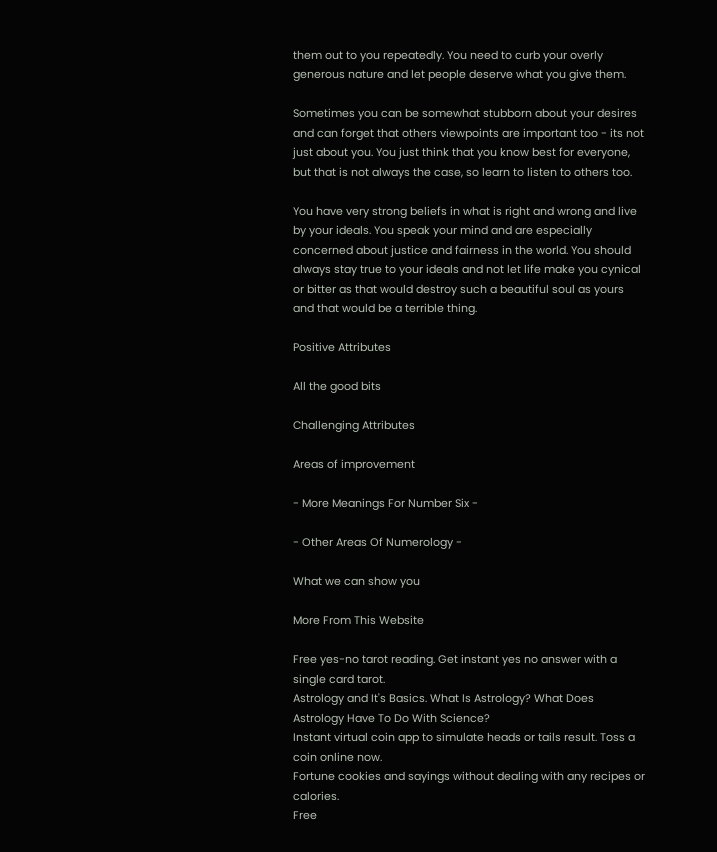them out to you repeatedly. You need to curb your overly generous nature and let people deserve what you give them.

Sometimes you can be somewhat stubborn about your desires and can forget that others viewpoints are important too - its not just about you. You just think that you know best for everyone, but that is not always the case, so learn to listen to others too.

You have very strong beliefs in what is right and wrong and live by your ideals. You speak your mind and are especially concerned about justice and fairness in the world. You should always stay true to your ideals and not let life make you cynical or bitter as that would destroy such a beautiful soul as yours and that would be a terrible thing.

Positive Attributes

All the good bits

Challenging Attributes

Areas of improvement

- More Meanings For Number Six -

- Other Areas Of Numerology -

What we can show you

More From This Website

Free yes-no tarot reading. Get instant yes no answer with a single card tarot.
Astrology and It's Basics. What Is Astrology? What Does Astrology Have To Do With Science?
Instant virtual coin app to simulate heads or tails result. Toss a coin online now.
Fortune cookies and sayings without dealing with any recipes or calories.
Free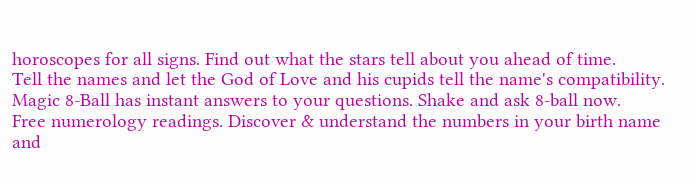horoscopes for all signs. Find out what the stars tell about you ahead of time.
Tell the names and let the God of Love and his cupids tell the name's compatibility.
Magic 8-Ball has instant answers to your questions. Shake and ask 8-ball now.
Free numerology readings. Discover & understand the numbers in your birth name and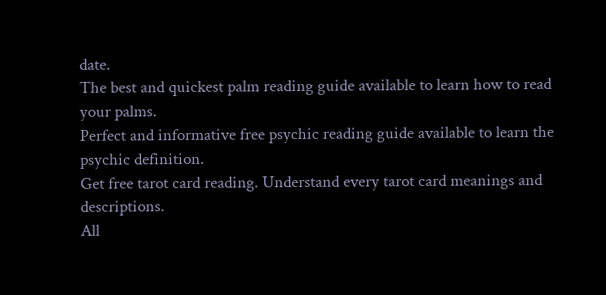date.
The best and quickest palm reading guide available to learn how to read your palms.
Perfect and informative free psychic reading guide available to learn the psychic definition.
Get free tarot card reading. Understand every tarot card meanings and descriptions.
All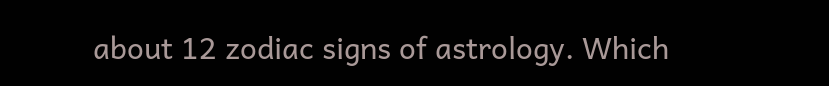about 12 zodiac signs of astrology. Which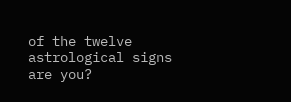of the twelve astrological signs are you?